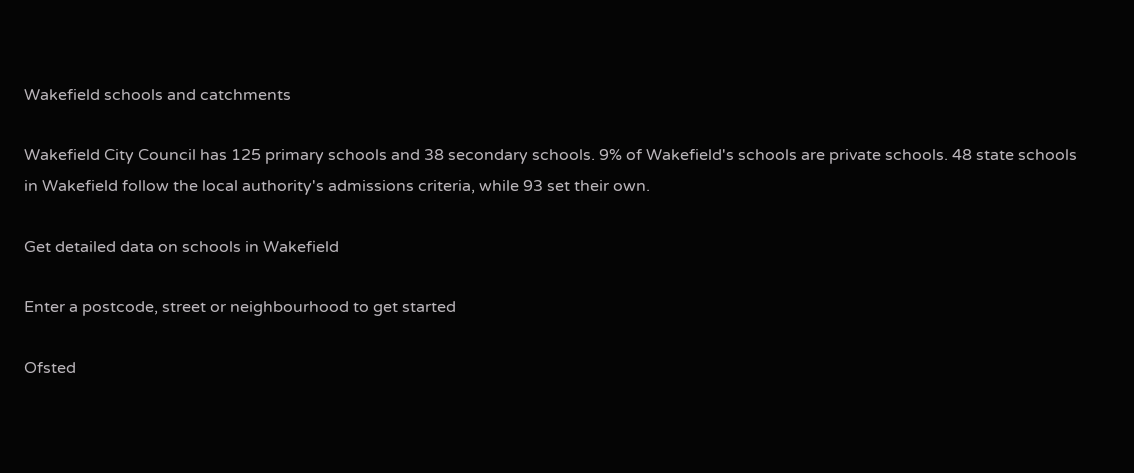Wakefield schools and catchments

Wakefield City Council has 125 primary schools and 38 secondary schools. 9% of Wakefield's schools are private schools. 48 state schools in Wakefield follow the local authority's admissions criteria, while 93 set their own.

Get detailed data on schools in Wakefield

Enter a postcode, street or neighbourhood to get started

Ofsted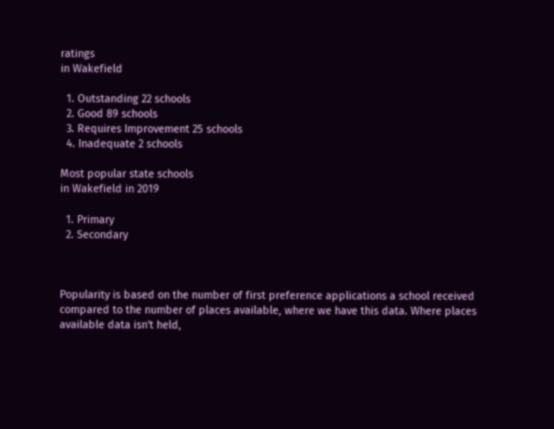ratings
in Wakefield

  1. Outstanding 22 schools
  2. Good 89 schools
  3. Requires Improvement 25 schools
  4. Inadequate 2 schools

Most popular state schools
in Wakefield in 2019

  1. Primary
  2. Secondary



Popularity is based on the number of first preference applications a school received compared to the number of places available, where we have this data. Where places available data isn't held,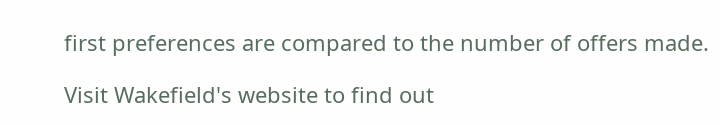first preferences are compared to the number of offers made.

Visit Wakefield's website to find out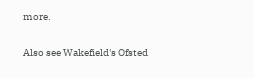more.

Also see Wakefield's Ofsted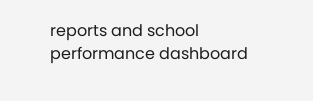reports and school performance dashboard